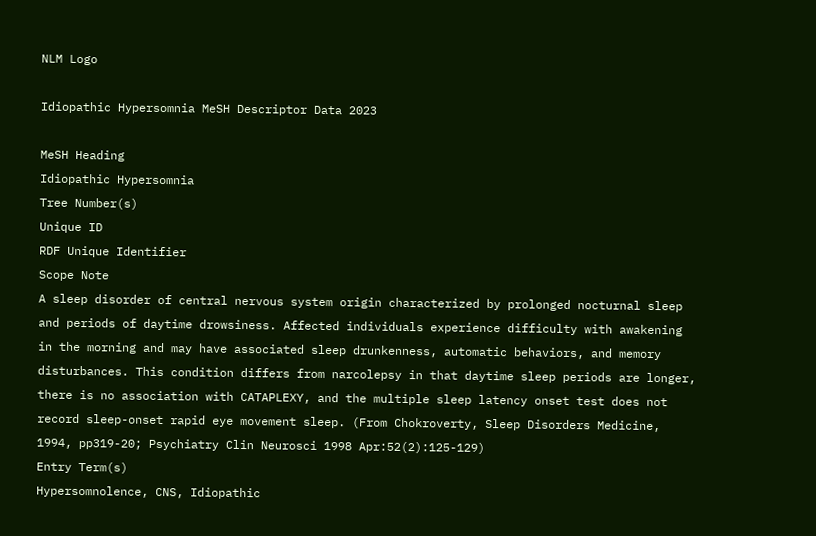NLM Logo

Idiopathic Hypersomnia MeSH Descriptor Data 2023

MeSH Heading
Idiopathic Hypersomnia
Tree Number(s)
Unique ID
RDF Unique Identifier
Scope Note
A sleep disorder of central nervous system origin characterized by prolonged nocturnal sleep and periods of daytime drowsiness. Affected individuals experience difficulty with awakening in the morning and may have associated sleep drunkenness, automatic behaviors, and memory disturbances. This condition differs from narcolepsy in that daytime sleep periods are longer, there is no association with CATAPLEXY, and the multiple sleep latency onset test does not record sleep-onset rapid eye movement sleep. (From Chokroverty, Sleep Disorders Medicine, 1994, pp319-20; Psychiatry Clin Neurosci 1998 Apr:52(2):125-129)
Entry Term(s)
Hypersomnolence, CNS, Idiopathic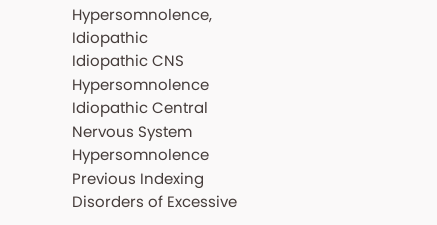Hypersomnolence, Idiopathic
Idiopathic CNS Hypersomnolence
Idiopathic Central Nervous System Hypersomnolence
Previous Indexing
Disorders of Excessive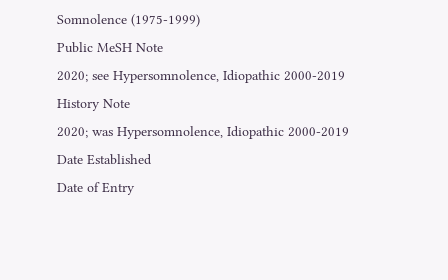Somnolence (1975-1999)
Public MeSH Note
2020; see Hypersomnolence, Idiopathic 2000-2019
History Note
2020; was Hypersomnolence, Idiopathic 2000-2019
Date Established
Date of Entry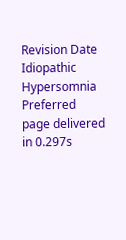Revision Date
Idiopathic Hypersomnia Preferred
page delivered in 0.297s